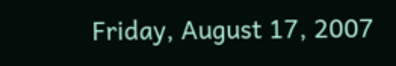Friday, August 17, 2007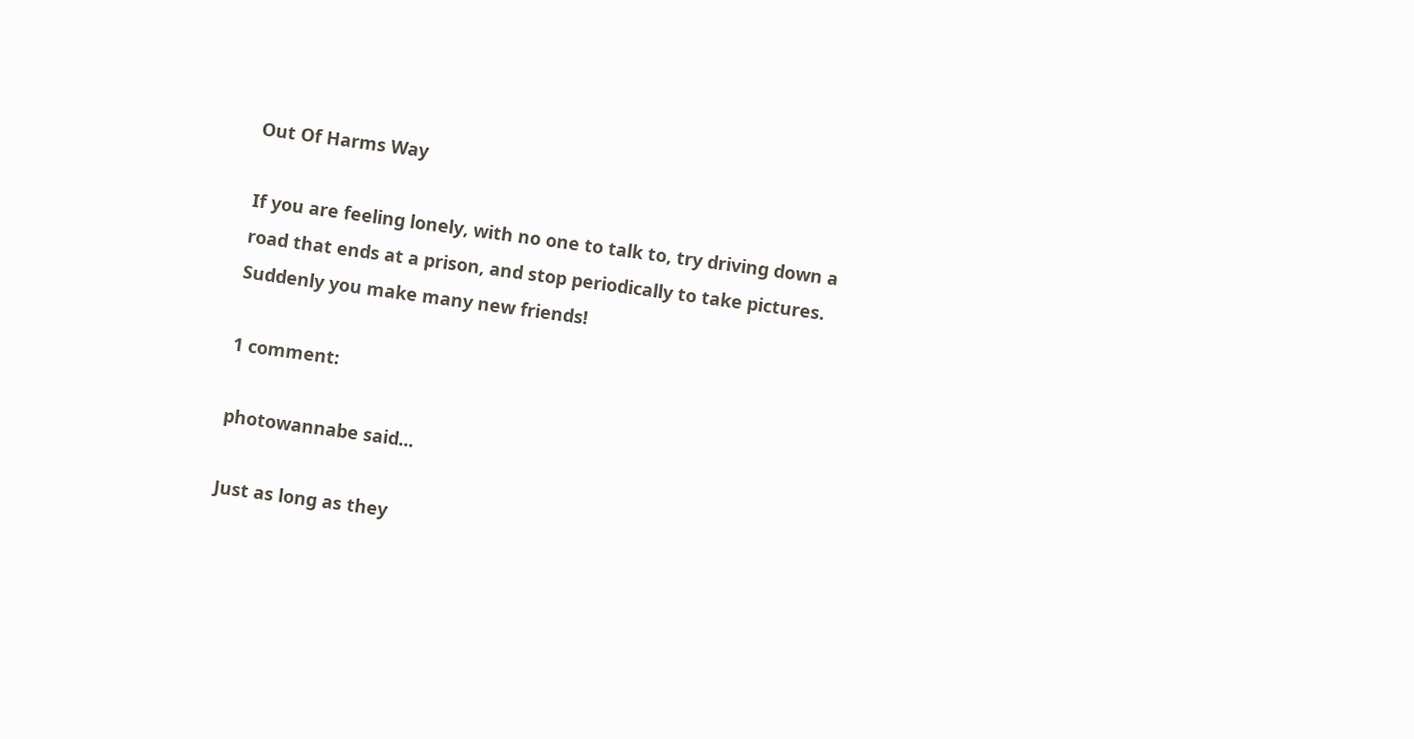Out Of Harms Way

If you are feeling lonely, with no one to talk to, try driving down a road that ends at a prison, and stop periodically to take pictures. Suddenly you make many new friends!

1 comment:

photowannabe said...

Just as long as they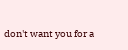don't want you for a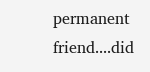permanent friend....did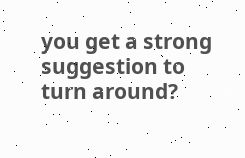you get a strong suggestion to turn around?